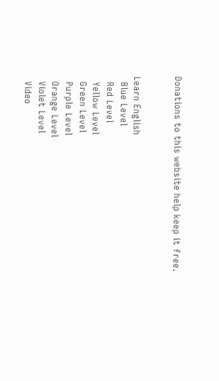Donations to this website help keep it free.


Learn English
  Blue Level
  Red Level
  Yellow Level
  Green Level
  Purple Level
  Orange Level
  Violet Level
  Video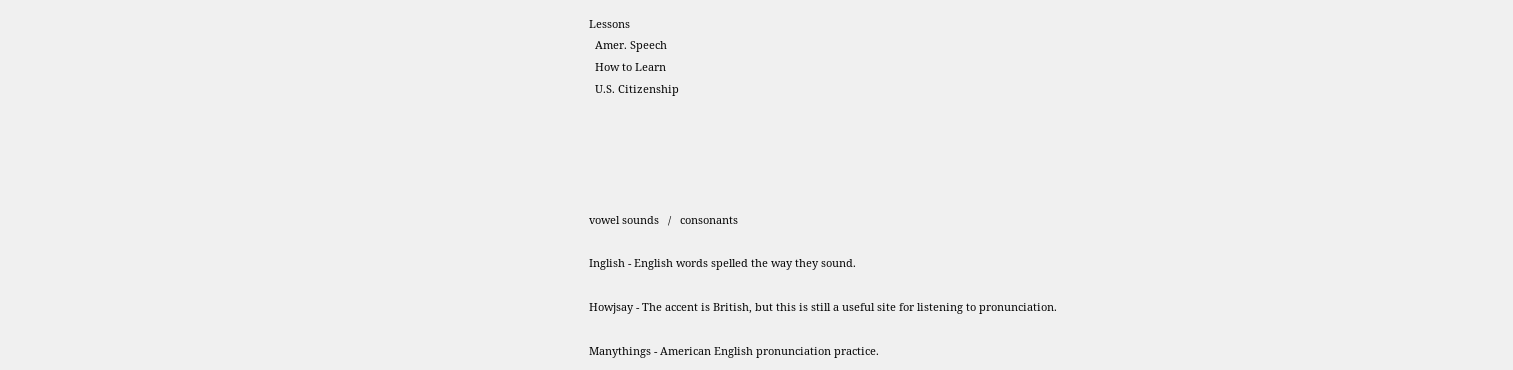Lessons
  Amer. Speech
  How to Learn
  U.S. Citizenship





vowel sounds   /   consonants

Inglish - English words spelled the way they sound.

Howjsay - The accent is British, but this is still a useful site for listening to pronunciation.

Manythings - American English pronunciation practice.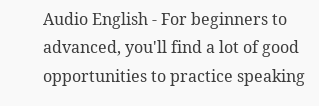Audio English - For beginners to advanced, you'll find a lot of good opportunities to practice speaking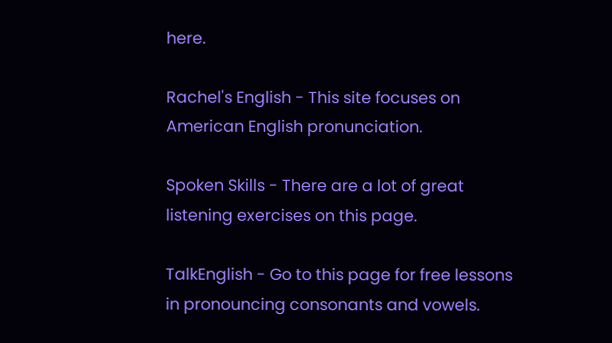here.

Rachel's English - This site focuses on American English pronunciation.

Spoken Skills - There are a lot of great listening exercises on this page.

TalkEnglish - Go to this page for free lessons in pronouncing consonants and vowels.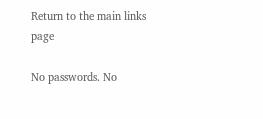Return to the main links page

No passwords. No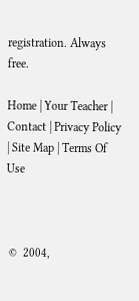registration. Always free.

Home | Your Teacher | Contact | Privacy Policy | Site Map | Terms Of Use



 ©  2004,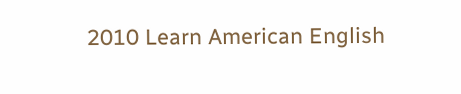2010 Learn American English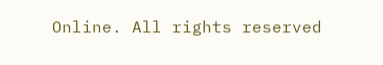Online. All rights reserved